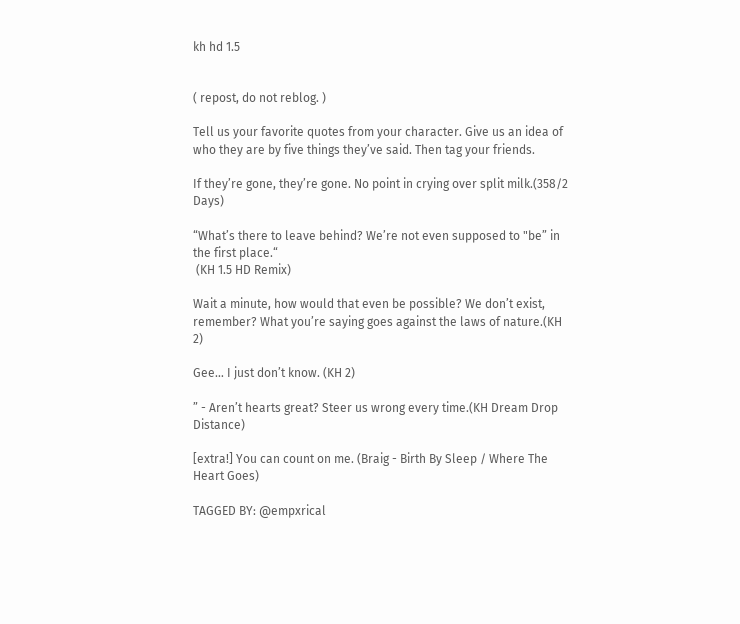kh hd 1.5


( repost, do not reblog. )

Tell us your favorite quotes from your character. Give us an idea of who they are by five things they’ve said. Then tag your friends.

If they’re gone, they’re gone. No point in crying over split milk.(358/2 Days)

“What’s there to leave behind? We’re not even supposed to "be” in the first place.“
 (KH 1.5 HD Remix)

Wait a minute, how would that even be possible? We don’t exist, remember? What you’re saying goes against the laws of nature.(KH 2)

Gee… I just don’t know. (KH 2)

” - Aren’t hearts great? Steer us wrong every time.(KH Dream Drop Distance)

[extra!] You can count on me. (Braig - Birth By Sleep / Where The Heart Goes)

TAGGED BY: @empxrical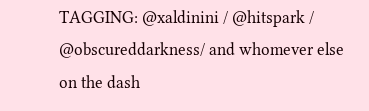TAGGING: @xaldinini / @hitspark / @obscureddarkness/ and whomever else on the dash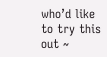who’d like to try this out ~